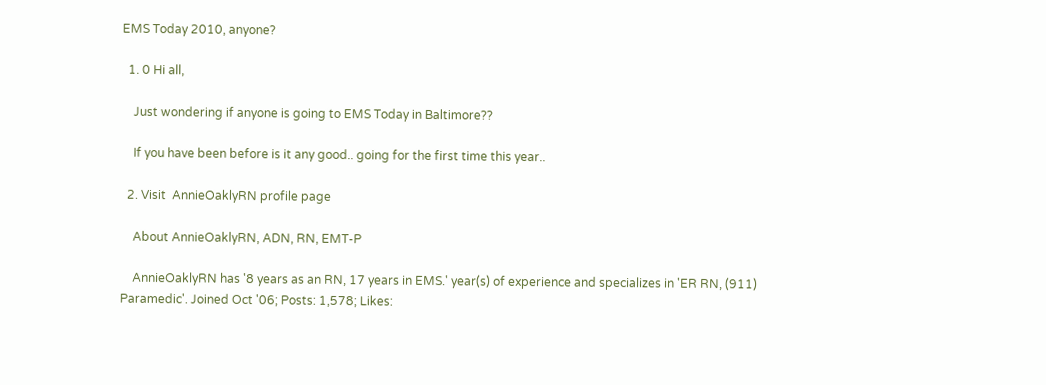EMS Today 2010, anyone?

  1. 0 Hi all,

    Just wondering if anyone is going to EMS Today in Baltimore??

    If you have been before is it any good.. going for the first time this year..

  2. Visit  AnnieOaklyRN profile page

    About AnnieOaklyRN, ADN, RN, EMT-P

    AnnieOaklyRN has '8 years as an RN, 17 years in EMS.' year(s) of experience and specializes in 'ER RN, (911) Paramedic'. Joined Oct '06; Posts: 1,578; Likes: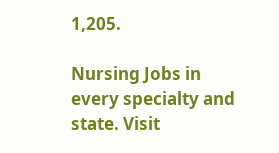1,205.

Nursing Jobs in every specialty and state. Visit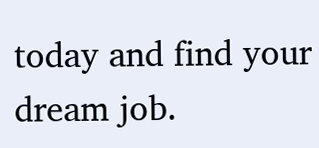today and find your dream job.